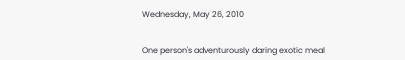Wednesday, May 26, 2010


One person's adventurously daring exotic meal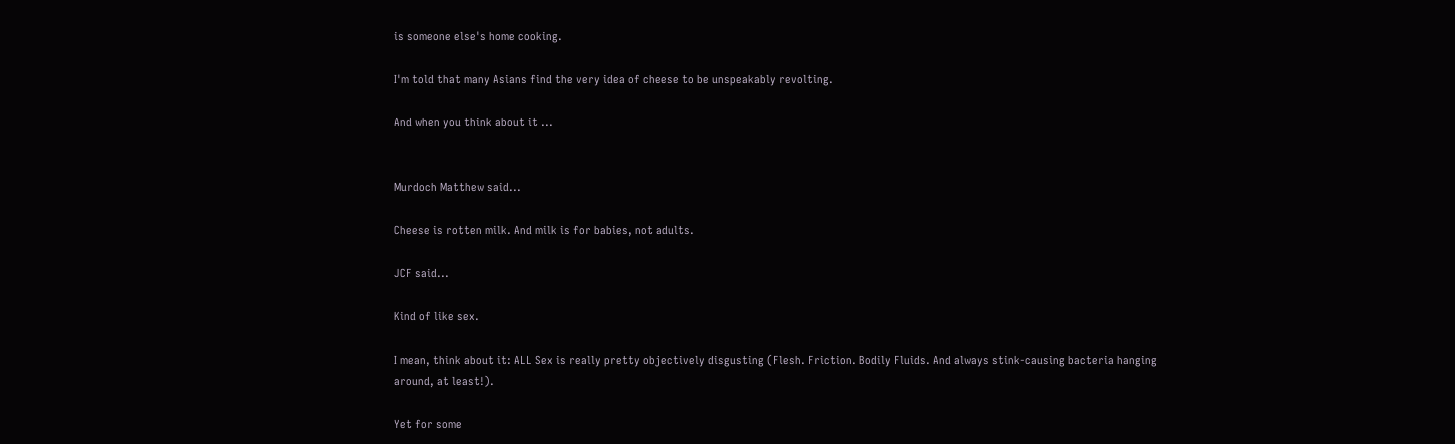is someone else's home cooking.

I'm told that many Asians find the very idea of cheese to be unspeakably revolting.

And when you think about it ...


Murdoch Matthew said...

Cheese is rotten milk. And milk is for babies, not adults.

JCF said...

Kind of like sex.

I mean, think about it: ALL Sex is really pretty objectively disgusting (Flesh. Friction. Bodily Fluids. And always stink-causing bacteria hanging around, at least!).

Yet for some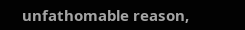unfathomable reason,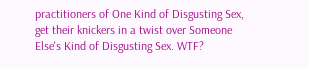practitioners of One Kind of Disgusting Sex, get their knickers in a twist over Someone Else's Kind of Disgusting Sex. WTF?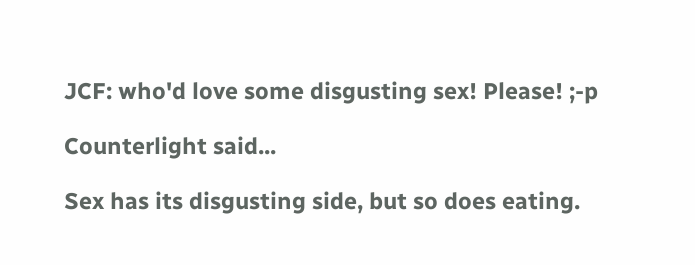JCF: who'd love some disgusting sex! Please! ;-p

Counterlight said...

Sex has its disgusting side, but so does eating.